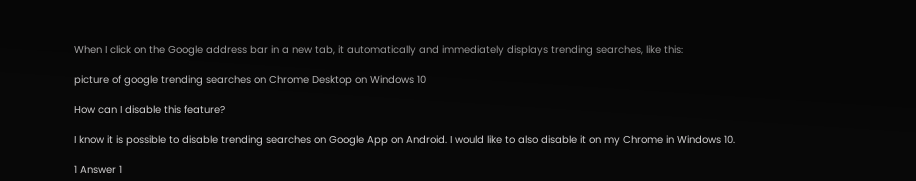When I click on the Google address bar in a new tab, it automatically and immediately displays trending searches, like this:

picture of google trending searches on Chrome Desktop on Windows 10

How can I disable this feature?

I know it is possible to disable trending searches on Google App on Android. I would like to also disable it on my Chrome in Windows 10.

1 Answer 1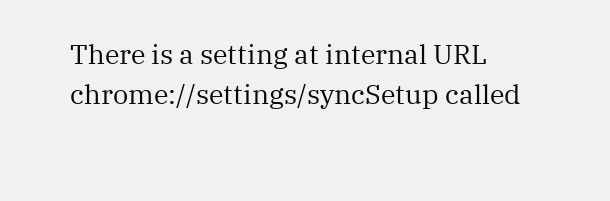There is a setting at internal URL chrome://settings/syncSetup called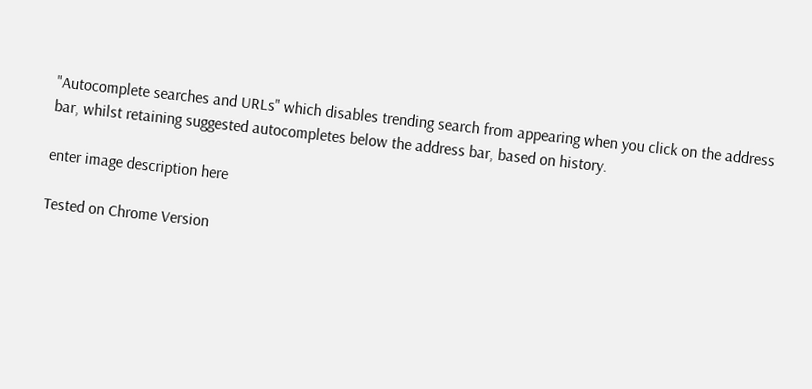"Autocomplete searches and URLs" which disables trending search from appearing when you click on the address bar, whilst retaining suggested autocompletes below the address bar, based on history.

enter image description here

Tested on Chrome Version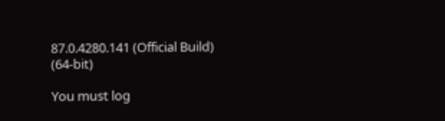87.0.4280.141 (Official Build) (64-bit)

You must log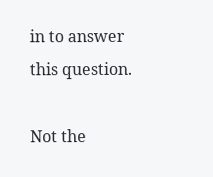in to answer this question.

Not the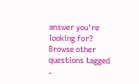answer you're looking for? Browse other questions tagged .